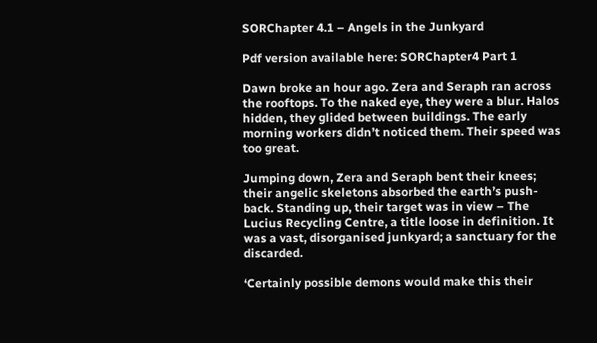SORChapter 4.1 – Angels in the Junkyard

Pdf version available here: SORChapter4 Part 1

Dawn broke an hour ago. Zera and Seraph ran across the rooftops. To the naked eye, they were a blur. Halos hidden, they glided between buildings. The early morning workers didn’t noticed them. Their speed was too great.

Jumping down, Zera and Seraph bent their knees; their angelic skeletons absorbed the earth’s push-back. Standing up, their target was in view – The Lucius Recycling Centre, a title loose in definition. It was a vast, disorganised junkyard; a sanctuary for the discarded.

‘Certainly possible demons would make this their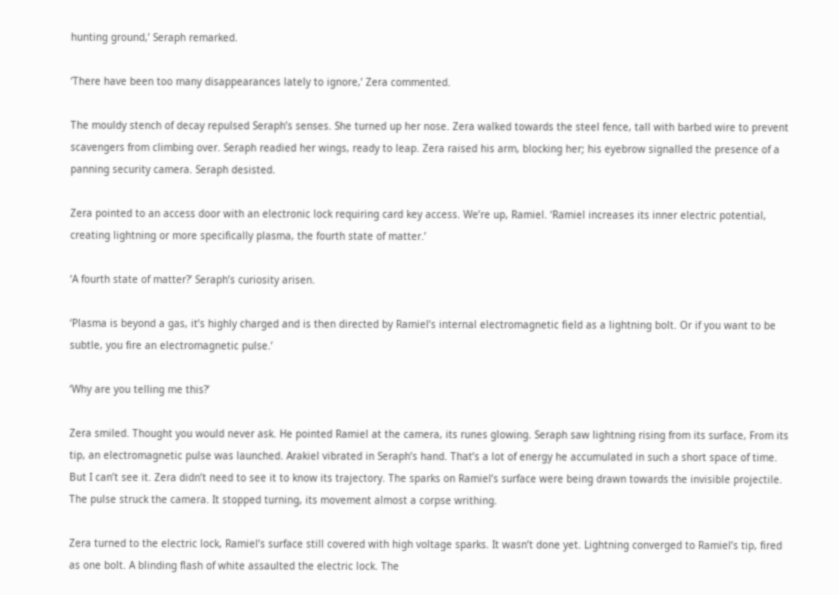hunting ground,’ Seraph remarked.

‘There have been too many disappearances lately to ignore,’ Zera commented.

The mouldy stench of decay repulsed Seraph’s senses. She turned up her nose. Zera walked towards the steel fence, tall with barbed wire to prevent scavengers from climbing over. Seraph readied her wings, ready to leap. Zera raised his arm, blocking her; his eyebrow signalled the presence of a panning security camera. Seraph desisted.

Zera pointed to an access door with an electronic lock requiring card key access. We’re up, Ramiel. ‘Ramiel increases its inner electric potential, creating lightning or more specifically plasma, the fourth state of matter.’

‘A fourth state of matter?’ Seraph’s curiosity arisen.

‘Plasma is beyond a gas, it’s highly charged and is then directed by Ramiel’s internal electromagnetic field as a lightning bolt. Or if you want to be subtle, you fire an electromagnetic pulse.’

‘Why are you telling me this?’

Zera smiled. Thought you would never ask. He pointed Ramiel at the camera, its runes glowing. Seraph saw lightning rising from its surface, From its tip, an electromagnetic pulse was launched. Arakiel vibrated in Seraph’s hand. That’s a lot of energy he accumulated in such a short space of time. But I can’t see it. Zera didn’t need to see it to know its trajectory. The sparks on Ramiel’s surface were being drawn towards the invisible projectile. The pulse struck the camera. It stopped turning, its movement almost a corpse writhing.

Zera turned to the electric lock, Ramiel’s surface still covered with high voltage sparks. It wasn’t done yet. Lightning converged to Ramiel’s tip, fired as one bolt. A blinding flash of white assaulted the electric lock. The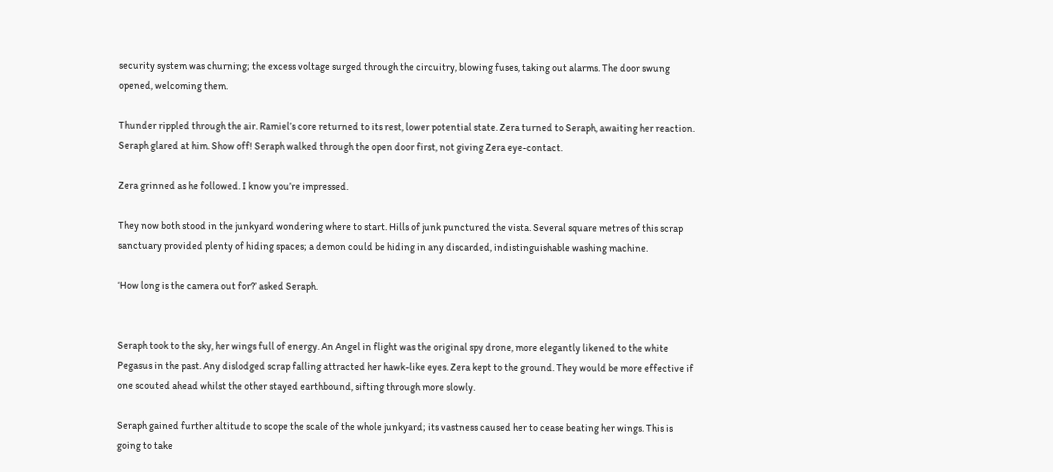security system was churning; the excess voltage surged through the circuitry, blowing fuses, taking out alarms. The door swung opened, welcoming them.

Thunder rippled through the air. Ramiel’s core returned to its rest, lower potential state. Zera turned to Seraph, awaiting her reaction. Seraph glared at him. Show off! Seraph walked through the open door first, not giving Zera eye-contact.

Zera grinned as he followed. I know you’re impressed.

They now both stood in the junkyard wondering where to start. Hills of junk punctured the vista. Several square metres of this scrap sanctuary provided plenty of hiding spaces; a demon could be hiding in any discarded, indistinguishable washing machine.

‘How long is the camera out for?’ asked Seraph.


Seraph took to the sky, her wings full of energy. An Angel in flight was the original spy drone, more elegantly likened to the white Pegasus in the past. Any dislodged scrap falling attracted her hawk-like eyes. Zera kept to the ground. They would be more effective if one scouted ahead whilst the other stayed earthbound, sifting through more slowly.

Seraph gained further altitude to scope the scale of the whole junkyard; its vastness caused her to cease beating her wings. This is going to take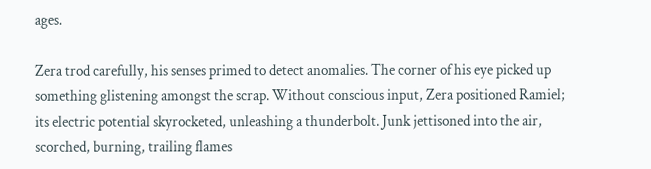ages.

Zera trod carefully, his senses primed to detect anomalies. The corner of his eye picked up something glistening amongst the scrap. Without conscious input, Zera positioned Ramiel; its electric potential skyrocketed, unleashing a thunderbolt. Junk jettisoned into the air, scorched, burning, trailing flames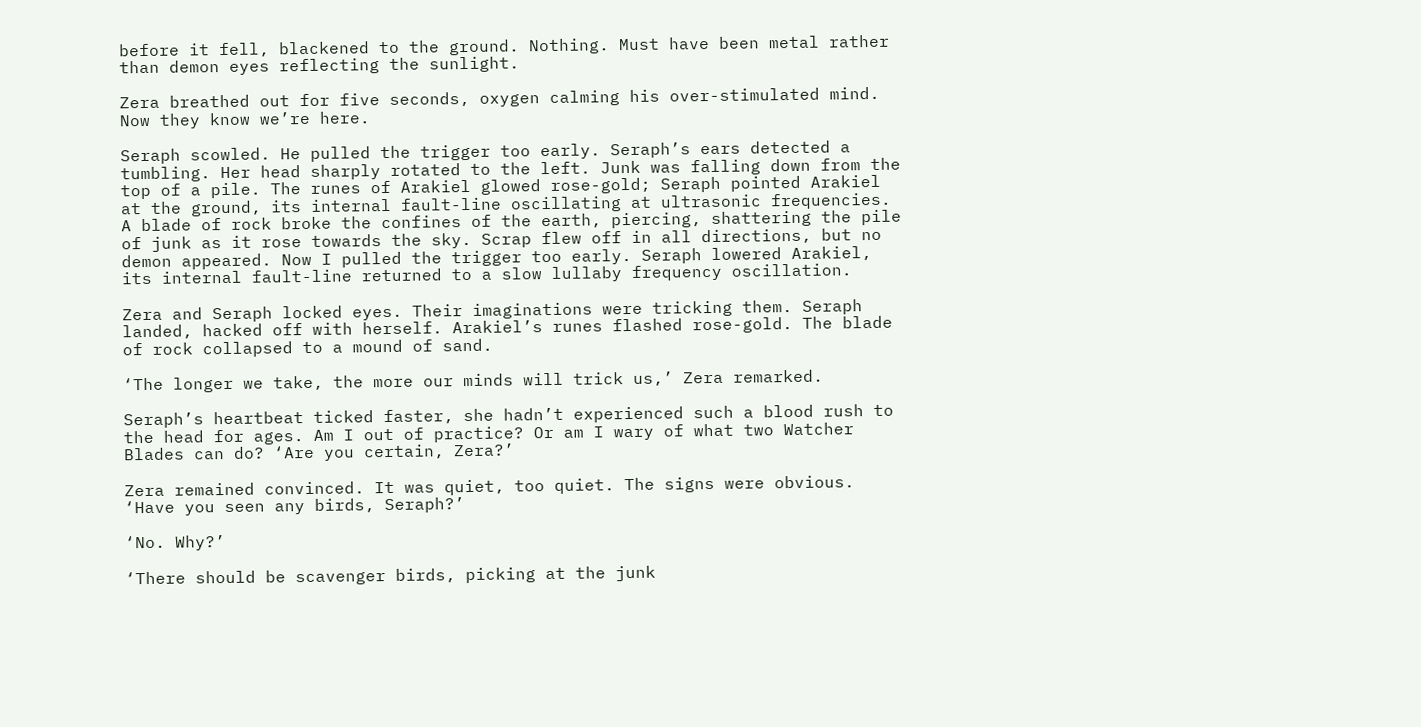before it fell, blackened to the ground. Nothing. Must have been metal rather than demon eyes reflecting the sunlight.

Zera breathed out for five seconds, oxygen calming his over-stimulated mind. Now they know we’re here.

Seraph scowled. He pulled the trigger too early. Seraph’s ears detected a tumbling. Her head sharply rotated to the left. Junk was falling down from the top of a pile. The runes of Arakiel glowed rose-gold; Seraph pointed Arakiel at the ground, its internal fault-line oscillating at ultrasonic frequencies. A blade of rock broke the confines of the earth, piercing, shattering the pile of junk as it rose towards the sky. Scrap flew off in all directions, but no demon appeared. Now I pulled the trigger too early. Seraph lowered Arakiel, its internal fault-line returned to a slow lullaby frequency oscillation.

Zera and Seraph locked eyes. Their imaginations were tricking them. Seraph landed, hacked off with herself. Arakiel’s runes flashed rose-gold. The blade of rock collapsed to a mound of sand.

‘The longer we take, the more our minds will trick us,’ Zera remarked.

Seraph’s heartbeat ticked faster, she hadn’t experienced such a blood rush to the head for ages. Am I out of practice? Or am I wary of what two Watcher Blades can do? ‘Are you certain, Zera?’

Zera remained convinced. It was quiet, too quiet. The signs were obvious. ‘Have you seen any birds, Seraph?’

‘No. Why?’

‘There should be scavenger birds, picking at the junk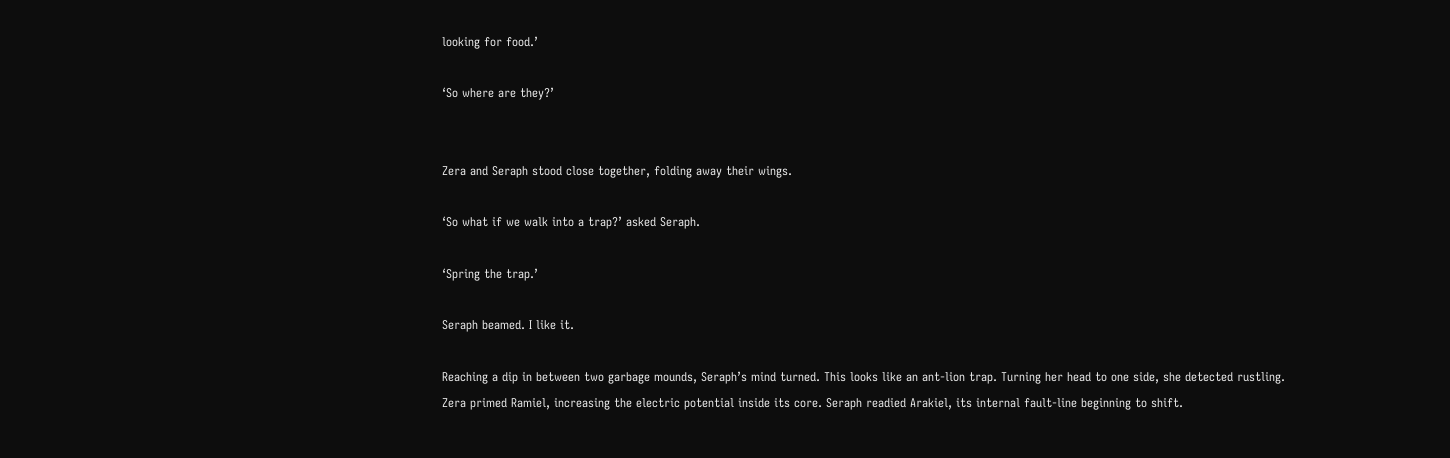looking for food.’

‘So where are they?’


Zera and Seraph stood close together, folding away their wings.

‘So what if we walk into a trap?’ asked Seraph.

‘Spring the trap.’

Seraph beamed. I like it.

Reaching a dip in between two garbage mounds, Seraph’s mind turned. This looks like an ant-lion trap. Turning her head to one side, she detected rustling. Zera primed Ramiel, increasing the electric potential inside its core. Seraph readied Arakiel, its internal fault-line beginning to shift.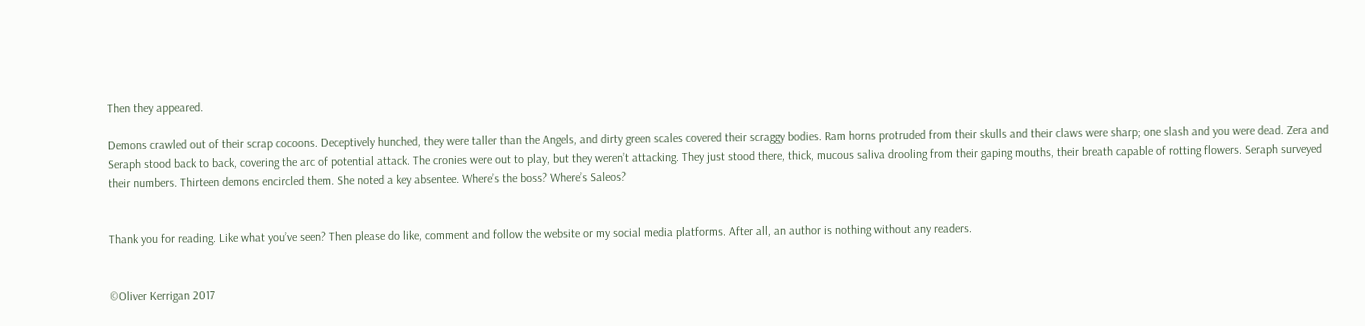Then they appeared.

Demons crawled out of their scrap cocoons. Deceptively hunched, they were taller than the Angels, and dirty green scales covered their scraggy bodies. Ram horns protruded from their skulls and their claws were sharp; one slash and you were dead. Zera and Seraph stood back to back, covering the arc of potential attack. The cronies were out to play, but they weren’t attacking. They just stood there, thick, mucous saliva drooling from their gaping mouths, their breath capable of rotting flowers. Seraph surveyed their numbers. Thirteen demons encircled them. She noted a key absentee. Where’s the boss? Where’s Saleos?


Thank you for reading. Like what you’ve seen? Then please do like, comment and follow the website or my social media platforms. After all, an author is nothing without any readers.


©Oliver Kerrigan 2017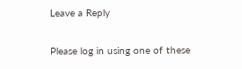Leave a Reply

Please log in using one of these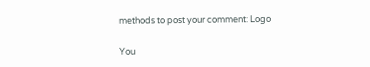methods to post your comment: Logo

You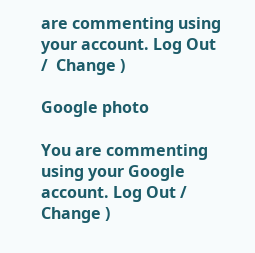are commenting using your account. Log Out /  Change )

Google photo

You are commenting using your Google account. Log Out /  Change )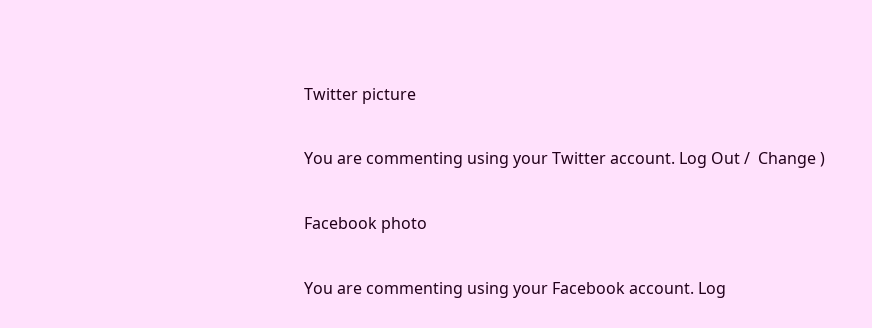Twitter picture

You are commenting using your Twitter account. Log Out /  Change )

Facebook photo

You are commenting using your Facebook account. Log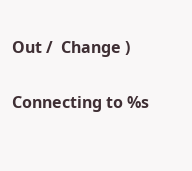Out /  Change )

Connecting to %s